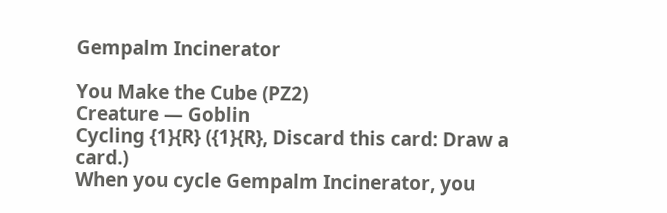Gempalm Incinerator

You Make the Cube (PZ2)
Creature — Goblin
Cycling {1}{R} ({1}{R}, Discard this card: Draw a card.)
When you cycle Gempalm Incinerator, you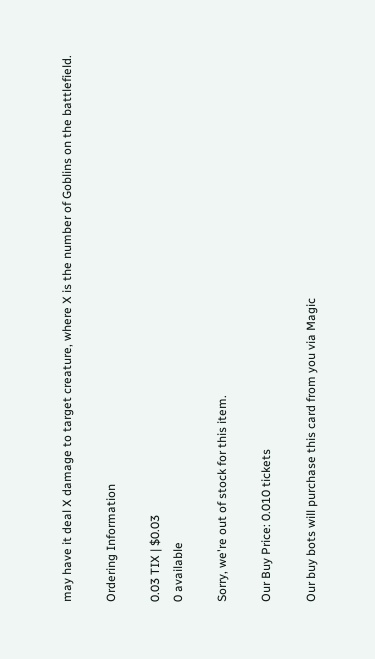may have it deal X damage to target creature, where X is the number of Goblins on the battlefield.

Ordering Information

0.03 TIX | $0.03
0 available

Sorry, we're out of stock for this item.

Our Buy Price: 0.010 tickets

Our buy bots will purchase this card from you via Magic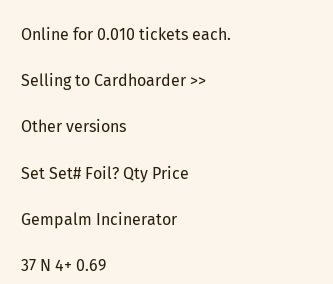Online for 0.010 tickets each.

Selling to Cardhoarder >>

Other versions

Set Set# Foil? Qty Price

Gempalm Incinerator

37 N 4+ 0.69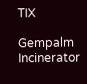TIX

Gempalm Incinerator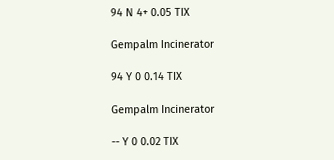94 N 4+ 0.05 TIX

Gempalm Incinerator

94 Y 0 0.14 TIX

Gempalm Incinerator

-- Y 0 0.02 TIX